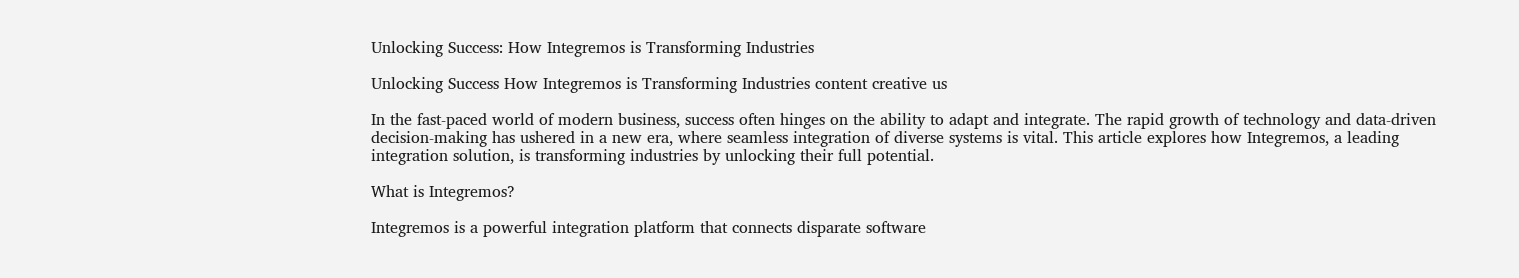Unlocking Success: How Integremos is Transforming Industries

Unlocking Success How Integremos is Transforming Industries content creative us

In the fast-paced world of modern business, success often hinges on the ability to adapt and integrate. The rapid growth of technology and data-driven decision-making has ushered in a new era, where seamless integration of diverse systems is vital. This article explores how Integremos, a leading integration solution, is transforming industries by unlocking their full potential.

What is Integremos?

Integremos is a powerful integration platform that connects disparate software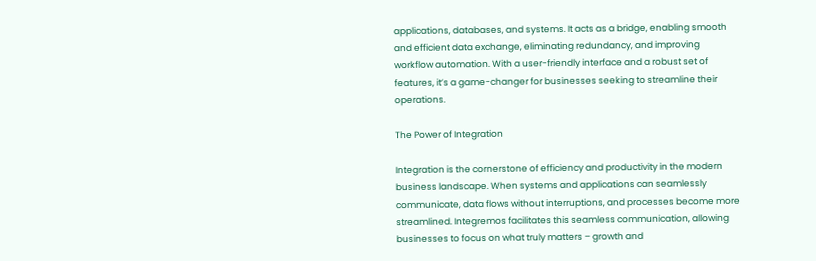applications, databases, and systems. It acts as a bridge, enabling smooth and efficient data exchange, eliminating redundancy, and improving workflow automation. With a user-friendly interface and a robust set of features, it’s a game-changer for businesses seeking to streamline their operations.

The Power of Integration

Integration is the cornerstone of efficiency and productivity in the modern business landscape. When systems and applications can seamlessly communicate, data flows without interruptions, and processes become more streamlined. Integremos facilitates this seamless communication, allowing businesses to focus on what truly matters – growth and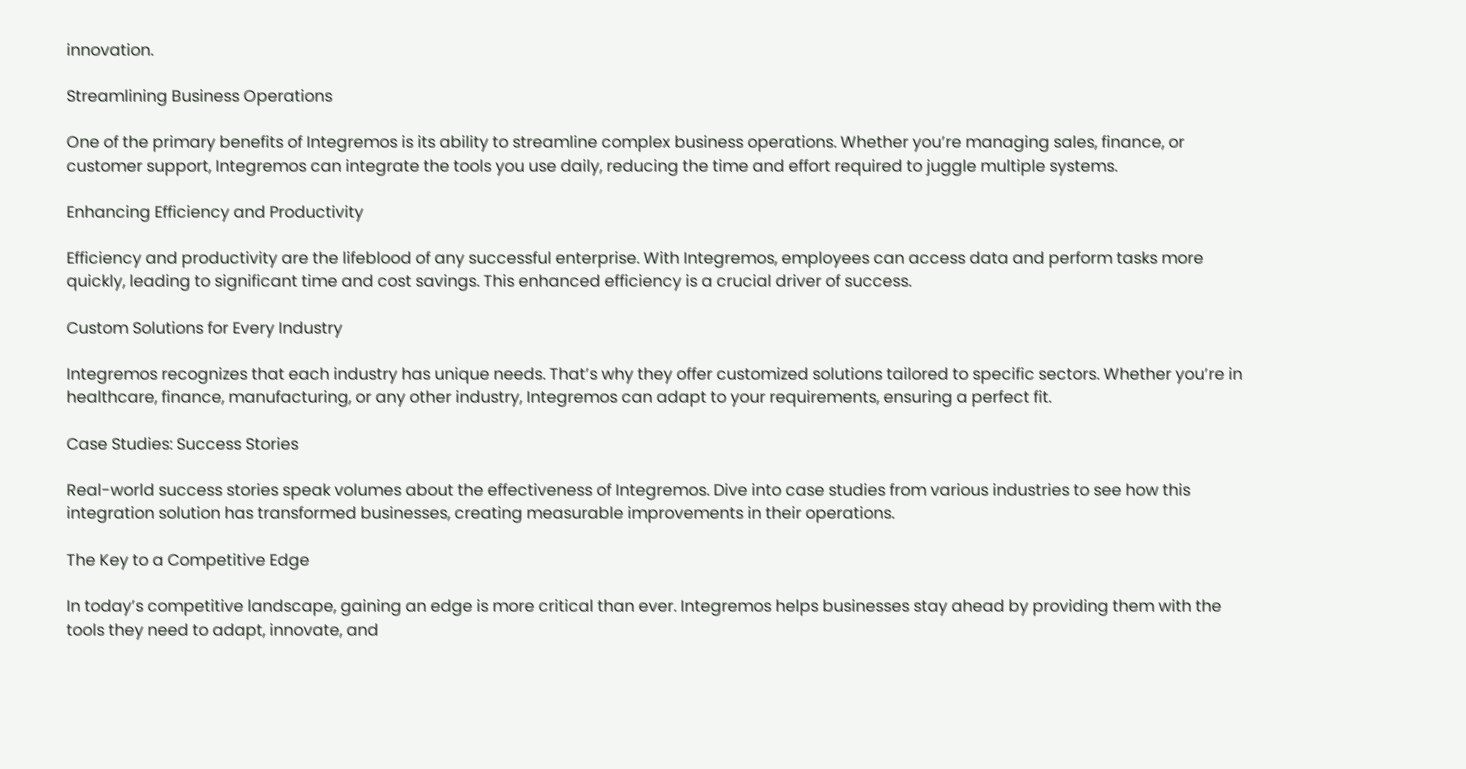innovation.

Streamlining Business Operations

One of the primary benefits of Integremos is its ability to streamline complex business operations. Whether you’re managing sales, finance, or customer support, Integremos can integrate the tools you use daily, reducing the time and effort required to juggle multiple systems.

Enhancing Efficiency and Productivity

Efficiency and productivity are the lifeblood of any successful enterprise. With Integremos, employees can access data and perform tasks more quickly, leading to significant time and cost savings. This enhanced efficiency is a crucial driver of success.

Custom Solutions for Every Industry

Integremos recognizes that each industry has unique needs. That’s why they offer customized solutions tailored to specific sectors. Whether you’re in healthcare, finance, manufacturing, or any other industry, Integremos can adapt to your requirements, ensuring a perfect fit.

Case Studies: Success Stories

Real-world success stories speak volumes about the effectiveness of Integremos. Dive into case studies from various industries to see how this integration solution has transformed businesses, creating measurable improvements in their operations.

The Key to a Competitive Edge

In today’s competitive landscape, gaining an edge is more critical than ever. Integremos helps businesses stay ahead by providing them with the tools they need to adapt, innovate, and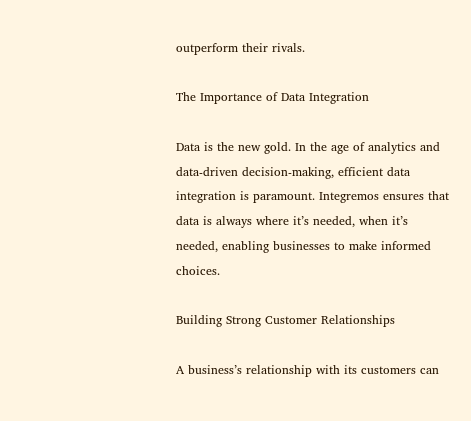outperform their rivals.

The Importance of Data Integration

Data is the new gold. In the age of analytics and data-driven decision-making, efficient data integration is paramount. Integremos ensures that data is always where it’s needed, when it’s needed, enabling businesses to make informed choices.

Building Strong Customer Relationships

A business’s relationship with its customers can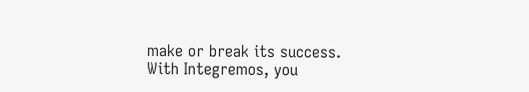make or break its success. With Integremos, you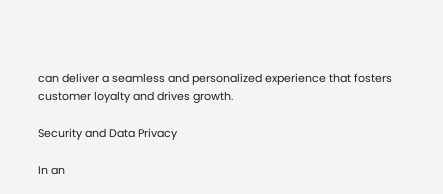can deliver a seamless and personalized experience that fosters customer loyalty and drives growth.

Security and Data Privacy

In an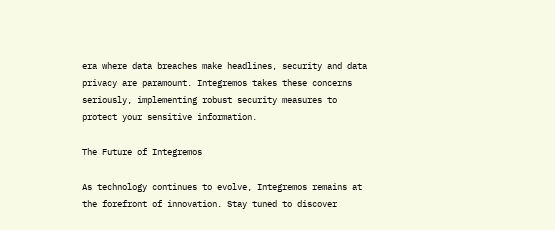era where data breaches make headlines, security and data privacy are paramount. Integremos takes these concerns seriously, implementing robust security measures to protect your sensitive information.

The Future of Integremos

As technology continues to evolve, Integremos remains at the forefront of innovation. Stay tuned to discover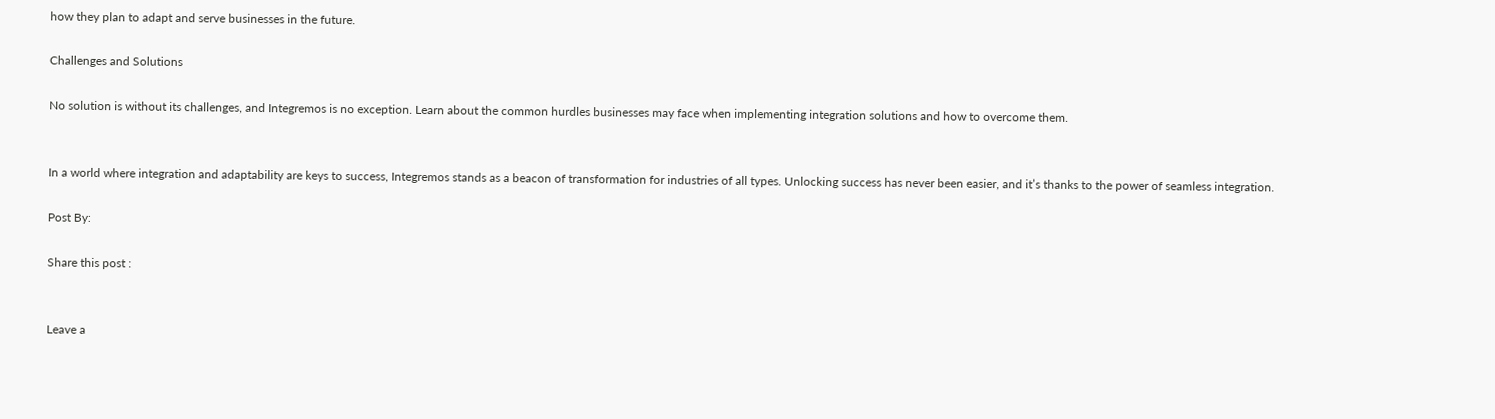how they plan to adapt and serve businesses in the future.

Challenges and Solutions

No solution is without its challenges, and Integremos is no exception. Learn about the common hurdles businesses may face when implementing integration solutions and how to overcome them.


In a world where integration and adaptability are keys to success, Integremos stands as a beacon of transformation for industries of all types. Unlocking success has never been easier, and it’s thanks to the power of seamless integration.

Post By:

Share this post :


Leave a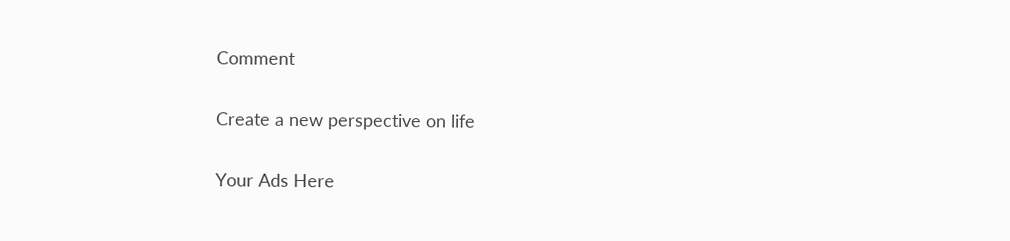Comment

Create a new perspective on life

Your Ads Here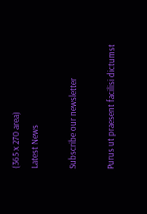(365 x 270 area)
Latest News

Subscribe our newsletter

Purus ut praesent facilisi dictumst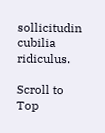sollicitudin cubilia ridiculus.

Scroll to Top